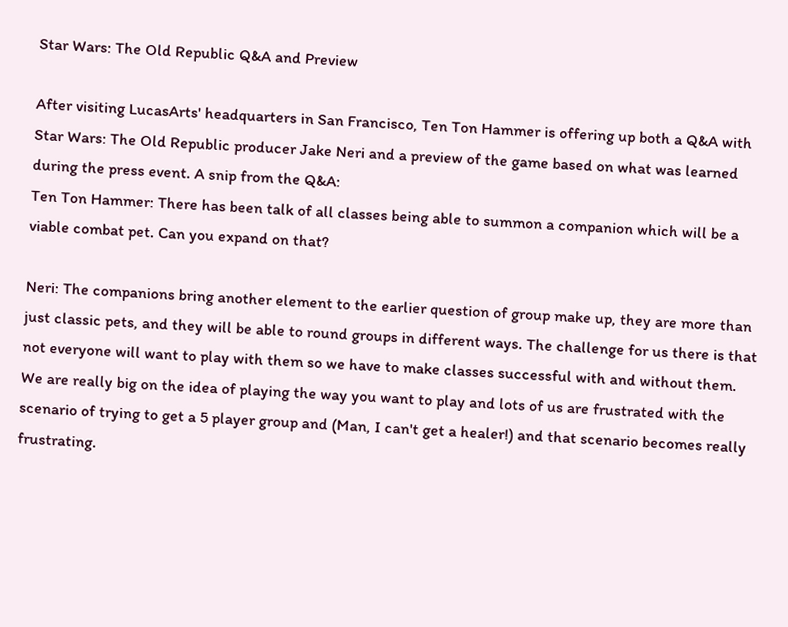Star Wars: The Old Republic Q&A and Preview

After visiting LucasArts' headquarters in San Francisco, Ten Ton Hammer is offering up both a Q&A with Star Wars: The Old Republic producer Jake Neri and a preview of the game based on what was learned during the press event. A snip from the Q&A:
Ten Ton Hammer: There has been talk of all classes being able to summon a companion which will be a viable combat pet. Can you expand on that?

Neri: The companions bring another element to the earlier question of group make up, they are more than just classic pets, and they will be able to round groups in different ways. The challenge for us there is that not everyone will want to play with them so we have to make classes successful with and without them. We are really big on the idea of playing the way you want to play and lots of us are frustrated with the scenario of trying to get a 5 player group and (Man, I can't get a healer!) and that scenario becomes really frustrating.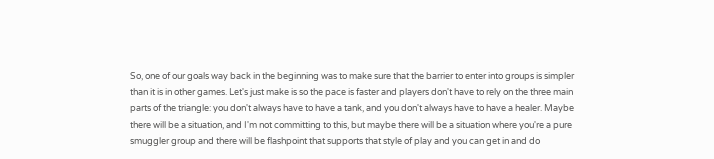So, one of our goals way back in the beginning was to make sure that the barrier to enter into groups is simpler than it is in other games. Let's just make is so the pace is faster and players don't have to rely on the three main parts of the triangle: you don't always have to have a tank, and you don't always have to have a healer. Maybe there will be a situation, and I'm not committing to this, but maybe there will be a situation where you're a pure smuggler group and there will be flashpoint that supports that style of play and you can get in and do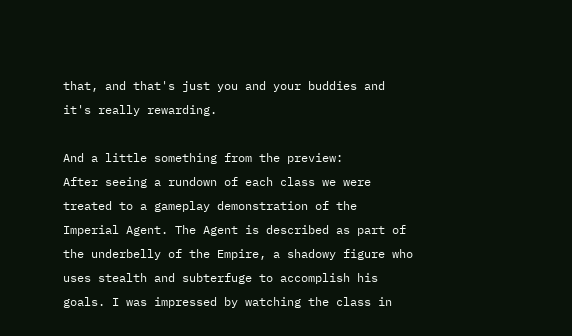that, and that's just you and your buddies and it's really rewarding.

And a little something from the preview:
After seeing a rundown of each class we were treated to a gameplay demonstration of the Imperial Agent. The Agent is described as part of the underbelly of the Empire, a shadowy figure who uses stealth and subterfuge to accomplish his goals. I was impressed by watching the class in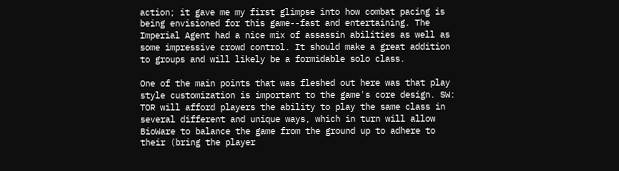action; it gave me my first glimpse into how combat pacing is being envisioned for this game--fast and entertaining. The Imperial Agent had a nice mix of assassin abilities as well as some impressive crowd control. It should make a great addition to groups and will likely be a formidable solo class.

One of the main points that was fleshed out here was that play style customization is important to the game's core design. SW: TOR will afford players the ability to play the same class in several different and unique ways, which in turn will allow BioWare to balance the game from the ground up to adhere to their (bring the player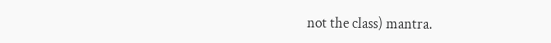not the class) mantra.